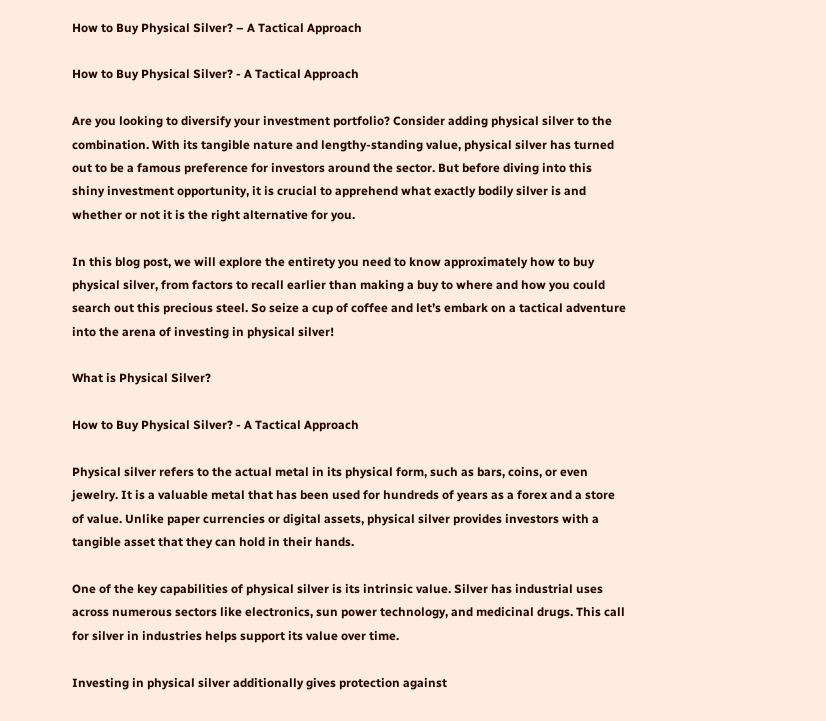How to Buy Physical Silver? – A Tactical Approach

How to Buy Physical Silver? - A Tactical Approach

Are you looking to diversify your investment portfolio? Consider adding physical silver to the combination. With its tangible nature and lengthy-standing value, physical silver has turned out to be a famous preference for investors around the sector. But before diving into this shiny investment opportunity, it is crucial to apprehend what exactly bodily silver is and whether or not it is the right alternative for you.

In this blog post, we will explore the entirety you need to know approximately how to buy physical silver, from factors to recall earlier than making a buy to where and how you could search out this precious steel. So seize a cup of coffee and let’s embark on a tactical adventure into the arena of investing in physical silver!

What is Physical Silver?

How to Buy Physical Silver? - A Tactical Approach

Physical silver refers to the actual metal in its physical form, such as bars, coins, or even jewelry. It is a valuable metal that has been used for hundreds of years as a forex and a store of value. Unlike paper currencies or digital assets, physical silver provides investors with a tangible asset that they can hold in their hands.

One of the key capabilities of physical silver is its intrinsic value. Silver has industrial uses across numerous sectors like electronics, sun power technology, and medicinal drugs. This call for silver in industries helps support its value over time.

Investing in physical silver additionally gives protection against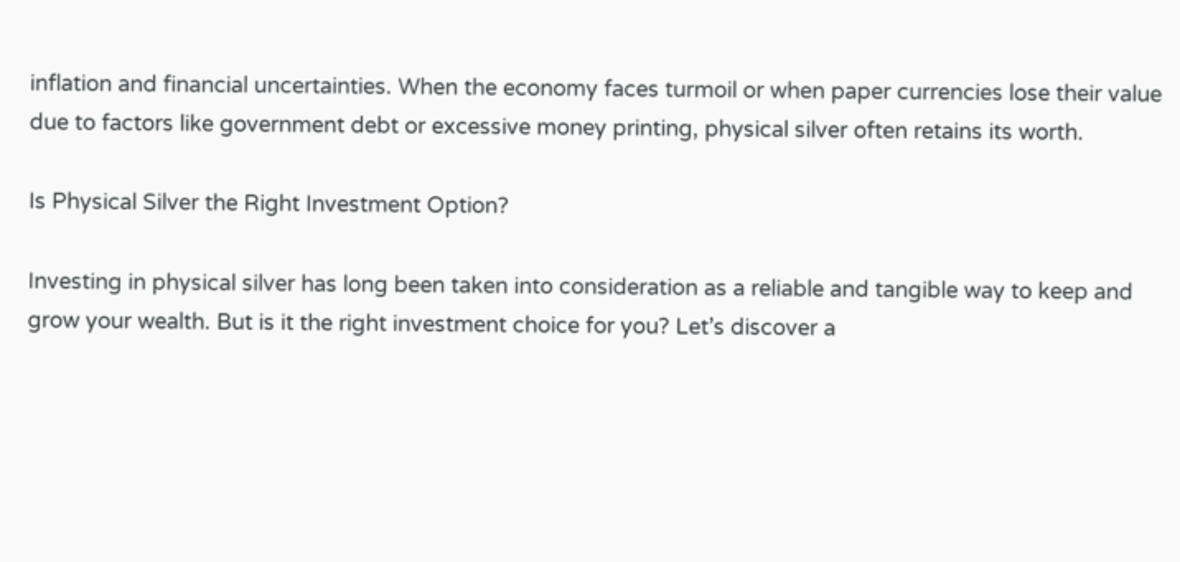inflation and financial uncertainties. When the economy faces turmoil or when paper currencies lose their value due to factors like government debt or excessive money printing, physical silver often retains its worth.

Is Physical Silver the Right Investment Option?

Investing in physical silver has long been taken into consideration as a reliable and tangible way to keep and grow your wealth. But is it the right investment choice for you? Let’s discover a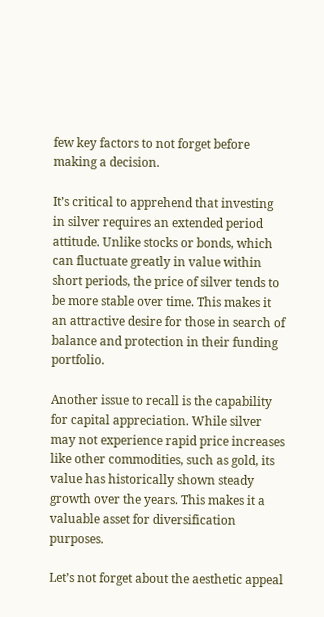few key factors to not forget before making a decision.

It’s critical to apprehend that investing in silver requires an extended period attitude. Unlike stocks or bonds, which can fluctuate greatly in value within short periods, the price of silver tends to be more stable over time. This makes it an attractive desire for those in search of balance and protection in their funding portfolio.

Another issue to recall is the capability for capital appreciation. While silver may not experience rapid price increases like other commodities, such as gold, its value has historically shown steady growth over the years. This makes it a valuable asset for diversification purposes.

Let’s not forget about the aesthetic appeal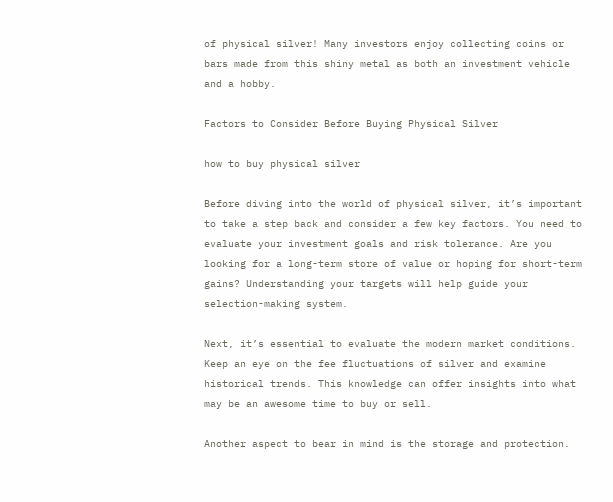of physical silver! Many investors enjoy collecting coins or bars made from this shiny metal as both an investment vehicle and a hobby.

Factors to Consider Before Buying Physical Silver

how to buy physical silver

Before diving into the world of physical silver, it’s important to take a step back and consider a few key factors. You need to evaluate your investment goals and risk tolerance. Are you looking for a long-term store of value or hoping for short-term gains? Understanding your targets will help guide your selection-making system.

Next, it’s essential to evaluate the modern market conditions. Keep an eye on the fee fluctuations of silver and examine historical trends. This knowledge can offer insights into what may be an awesome time to buy or sell.

Another aspect to bear in mind is the storage and protection.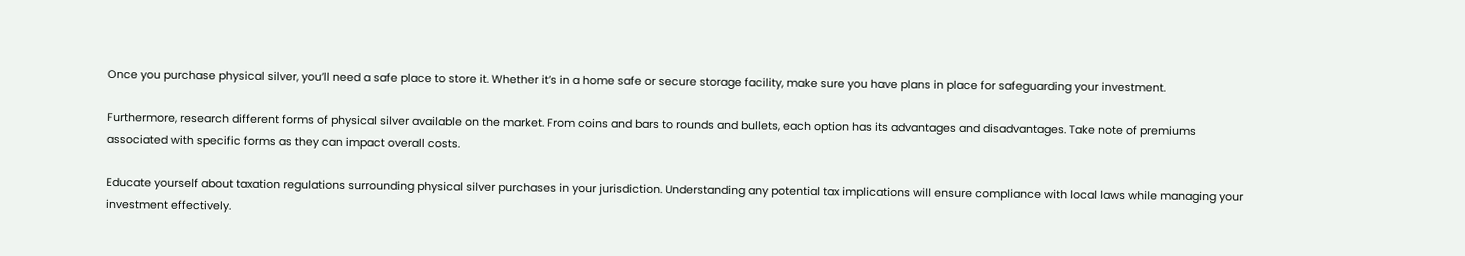Once you purchase physical silver, you’ll need a safe place to store it. Whether it’s in a home safe or secure storage facility, make sure you have plans in place for safeguarding your investment.

Furthermore, research different forms of physical silver available on the market. From coins and bars to rounds and bullets, each option has its advantages and disadvantages. Take note of premiums associated with specific forms as they can impact overall costs.

Educate yourself about taxation regulations surrounding physical silver purchases in your jurisdiction. Understanding any potential tax implications will ensure compliance with local laws while managing your investment effectively.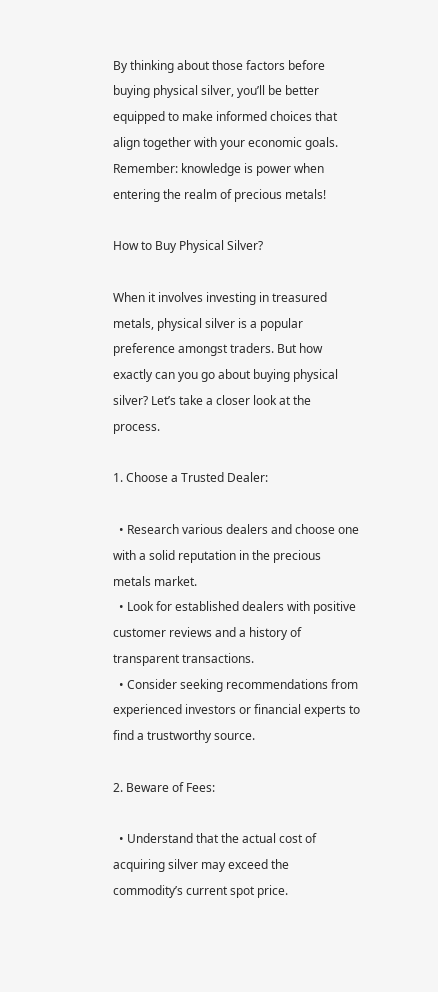By thinking about those factors before buying physical silver, you’ll be better equipped to make informed choices that align together with your economic goals. Remember: knowledge is power when entering the realm of precious metals!

How to Buy Physical Silver?

When it involves investing in treasured metals, physical silver is a popular preference amongst traders. But how exactly can you go about buying physical silver? Let’s take a closer look at the process.

1. Choose a Trusted Dealer:

  • Research various dealers and choose one with a solid reputation in the precious metals market.
  • Look for established dealers with positive customer reviews and a history of transparent transactions.
  • Consider seeking recommendations from experienced investors or financial experts to find a trustworthy source.

2. Beware of Fees:

  • Understand that the actual cost of acquiring silver may exceed the commodity’s current spot price.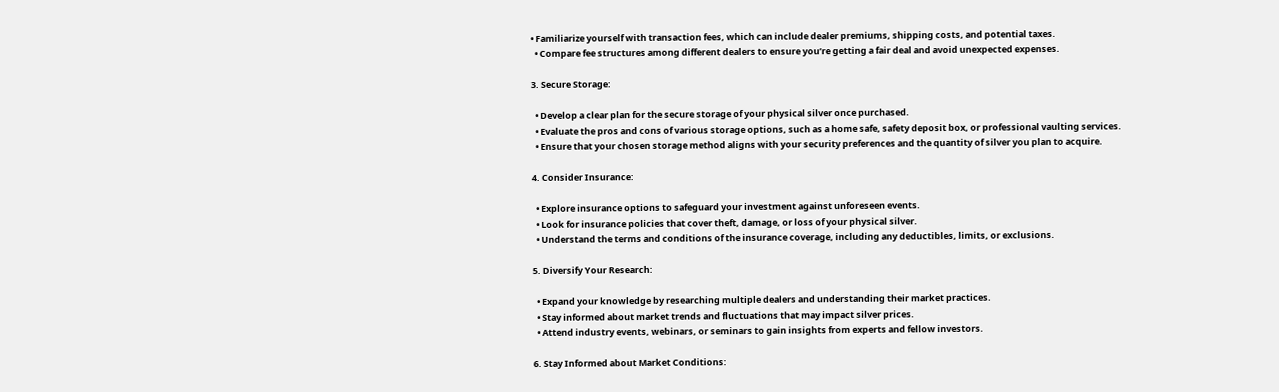• Familiarize yourself with transaction fees, which can include dealer premiums, shipping costs, and potential taxes.
  • Compare fee structures among different dealers to ensure you’re getting a fair deal and avoid unexpected expenses.

3. Secure Storage:

  • Develop a clear plan for the secure storage of your physical silver once purchased.
  • Evaluate the pros and cons of various storage options, such as a home safe, safety deposit box, or professional vaulting services.
  • Ensure that your chosen storage method aligns with your security preferences and the quantity of silver you plan to acquire.

4. Consider Insurance:

  • Explore insurance options to safeguard your investment against unforeseen events.
  • Look for insurance policies that cover theft, damage, or loss of your physical silver.
  • Understand the terms and conditions of the insurance coverage, including any deductibles, limits, or exclusions.

5. Diversify Your Research:

  • Expand your knowledge by researching multiple dealers and understanding their market practices.
  • Stay informed about market trends and fluctuations that may impact silver prices.
  • Attend industry events, webinars, or seminars to gain insights from experts and fellow investors.

6. Stay Informed about Market Conditions: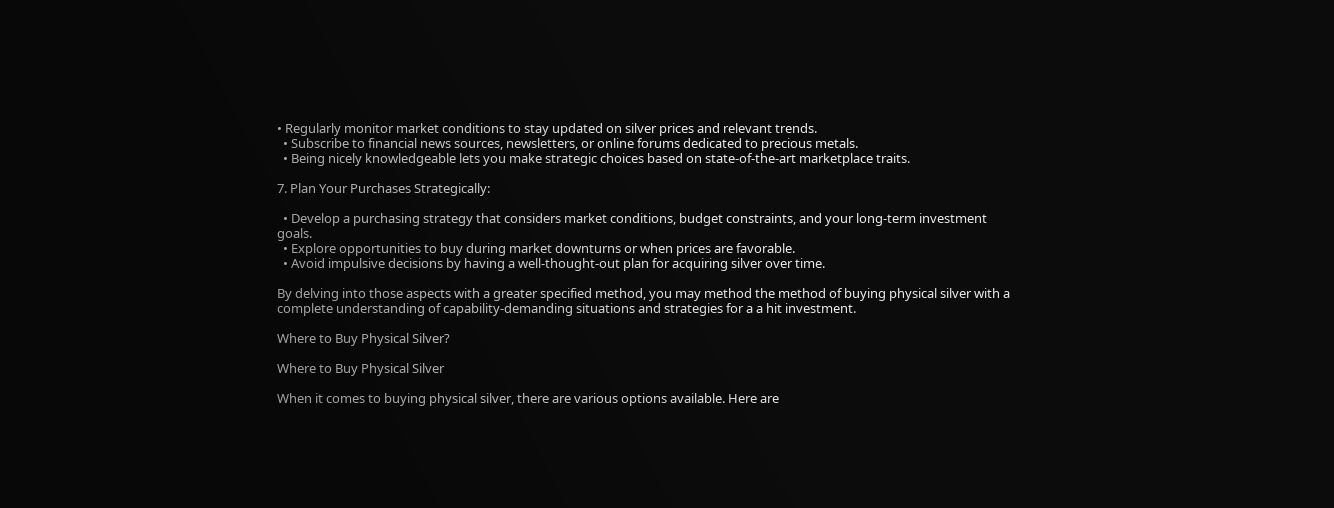• Regularly monitor market conditions to stay updated on silver prices and relevant trends.
  • Subscribe to financial news sources, newsletters, or online forums dedicated to precious metals.
  • Being nicely knowledgeable lets you make strategic choices based on state-of-the-art marketplace traits.

7. Plan Your Purchases Strategically:

  • Develop a purchasing strategy that considers market conditions, budget constraints, and your long-term investment goals.
  • Explore opportunities to buy during market downturns or when prices are favorable.
  • Avoid impulsive decisions by having a well-thought-out plan for acquiring silver over time.

By delving into those aspects with a greater specified method, you may method the method of buying physical silver with a complete understanding of capability-demanding situations and strategies for a a hit investment.

Where to Buy Physical Silver?

Where to Buy Physical Silver

When it comes to buying physical silver, there are various options available. Here are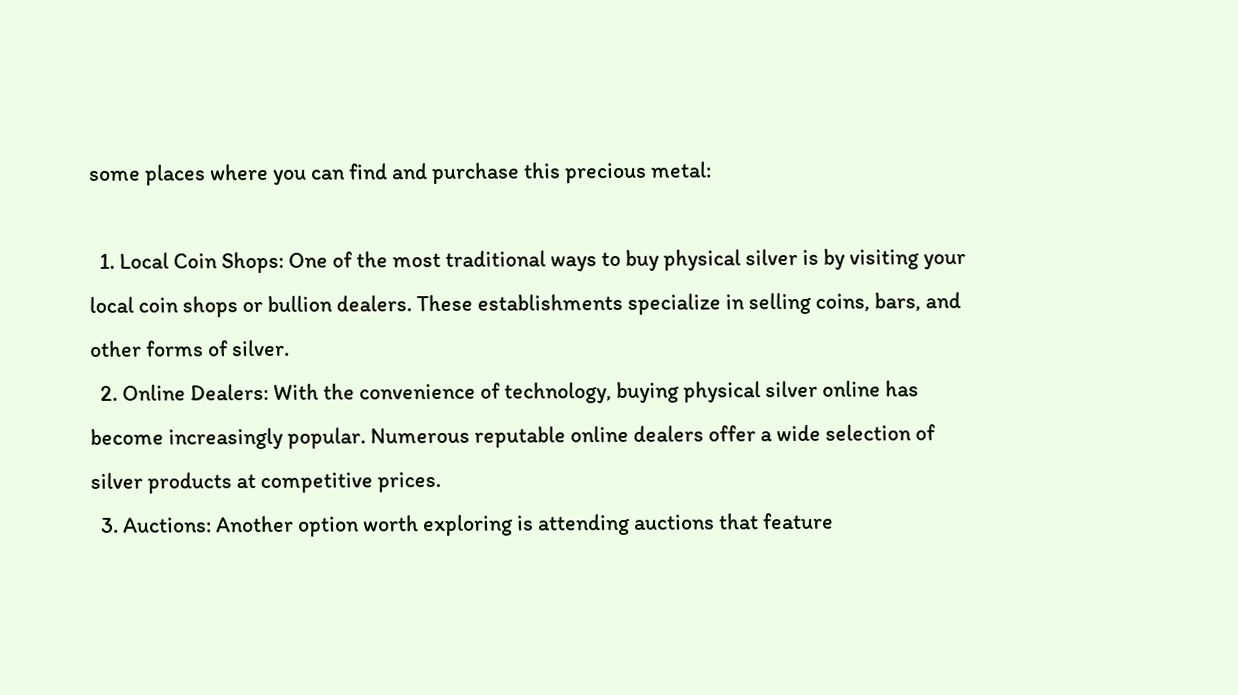some places where you can find and purchase this precious metal:

  1. Local Coin Shops: One of the most traditional ways to buy physical silver is by visiting your local coin shops or bullion dealers. These establishments specialize in selling coins, bars, and other forms of silver.
  2. Online Dealers: With the convenience of technology, buying physical silver online has become increasingly popular. Numerous reputable online dealers offer a wide selection of silver products at competitive prices.
  3. Auctions: Another option worth exploring is attending auctions that feature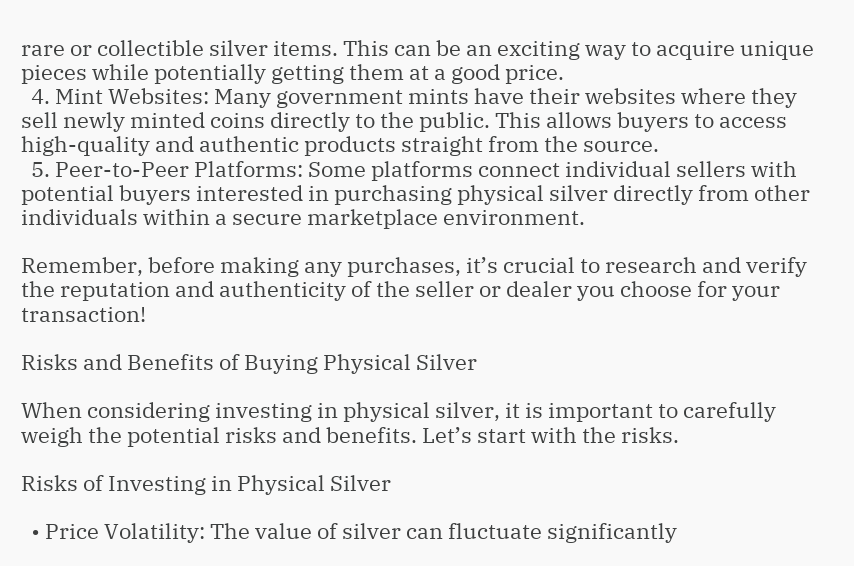rare or collectible silver items. This can be an exciting way to acquire unique pieces while potentially getting them at a good price.
  4. Mint Websites: Many government mints have their websites where they sell newly minted coins directly to the public. This allows buyers to access high-quality and authentic products straight from the source.
  5. Peer-to-Peer Platforms: Some platforms connect individual sellers with potential buyers interested in purchasing physical silver directly from other individuals within a secure marketplace environment.

Remember, before making any purchases, it’s crucial to research and verify the reputation and authenticity of the seller or dealer you choose for your transaction!

Risks and Benefits of Buying Physical Silver

When considering investing in physical silver, it is important to carefully weigh the potential risks and benefits. Let’s start with the risks.

Risks of Investing in Physical Silver

  • Price Volatility: The value of silver can fluctuate significantly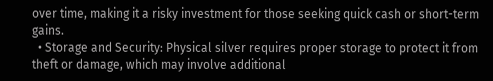over time, making it a risky investment for those seeking quick cash or short-term gains.
  • Storage and Security: Physical silver requires proper storage to protect it from theft or damage, which may involve additional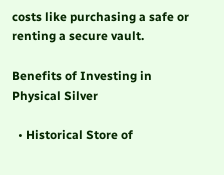costs like purchasing a safe or renting a secure vault.

Benefits of Investing in Physical Silver

  • Historical Store of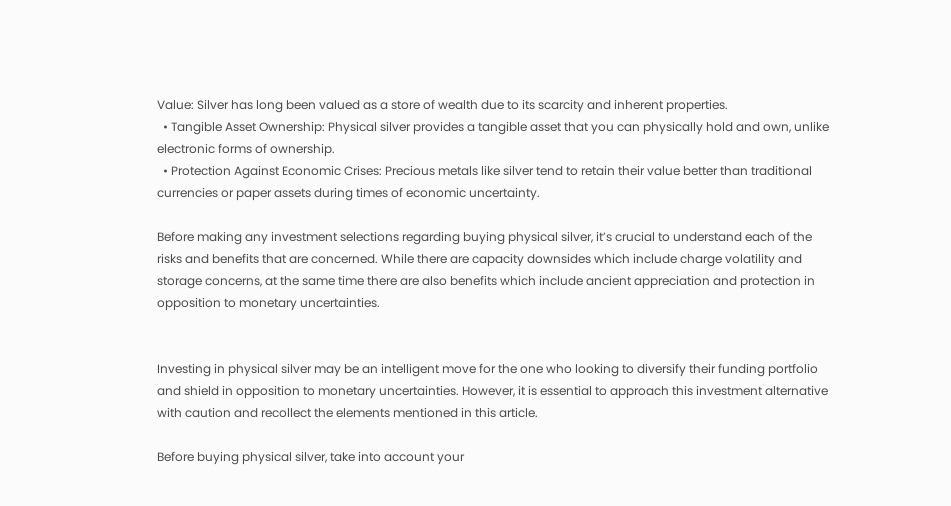Value: Silver has long been valued as a store of wealth due to its scarcity and inherent properties.
  • Tangible Asset Ownership: Physical silver provides a tangible asset that you can physically hold and own, unlike electronic forms of ownership.
  • Protection Against Economic Crises: Precious metals like silver tend to retain their value better than traditional currencies or paper assets during times of economic uncertainty.

Before making any investment selections regarding buying physical silver, it’s crucial to understand each of the risks and benefits that are concerned. While there are capacity downsides which include charge volatility and storage concerns, at the same time there are also benefits which include ancient appreciation and protection in opposition to monetary uncertainties.


Investing in physical silver may be an intelligent move for the one who looking to diversify their funding portfolio and shield in opposition to monetary uncertainties. However, it is essential to approach this investment alternative with caution and recollect the elements mentioned in this article.

Before buying physical silver, take into account your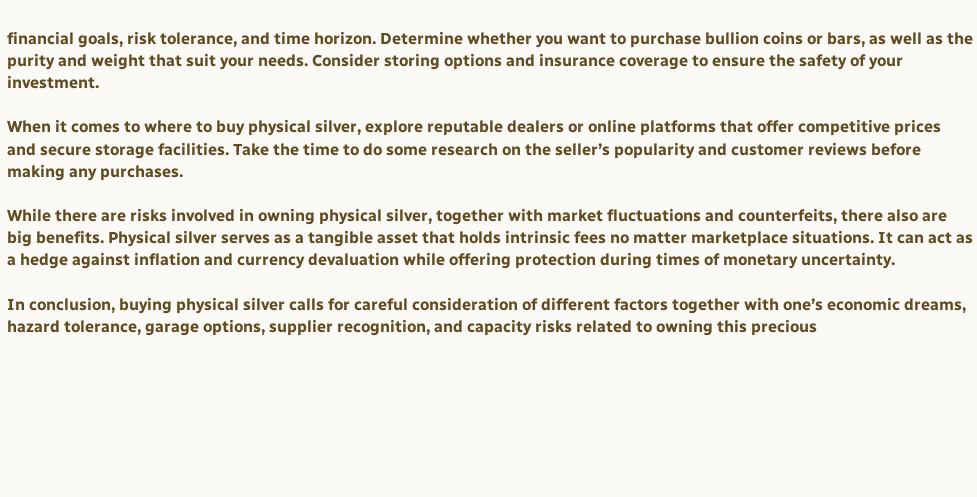financial goals, risk tolerance, and time horizon. Determine whether you want to purchase bullion coins or bars, as well as the purity and weight that suit your needs. Consider storing options and insurance coverage to ensure the safety of your investment.

When it comes to where to buy physical silver, explore reputable dealers or online platforms that offer competitive prices and secure storage facilities. Take the time to do some research on the seller’s popularity and customer reviews before making any purchases.

While there are risks involved in owning physical silver, together with market fluctuations and counterfeits, there also are big benefits. Physical silver serves as a tangible asset that holds intrinsic fees no matter marketplace situations. It can act as a hedge against inflation and currency devaluation while offering protection during times of monetary uncertainty.

In conclusion, buying physical silver calls for careful consideration of different factors together with one’s economic dreams, hazard tolerance, garage options, supplier recognition, and capacity risks related to owning this precious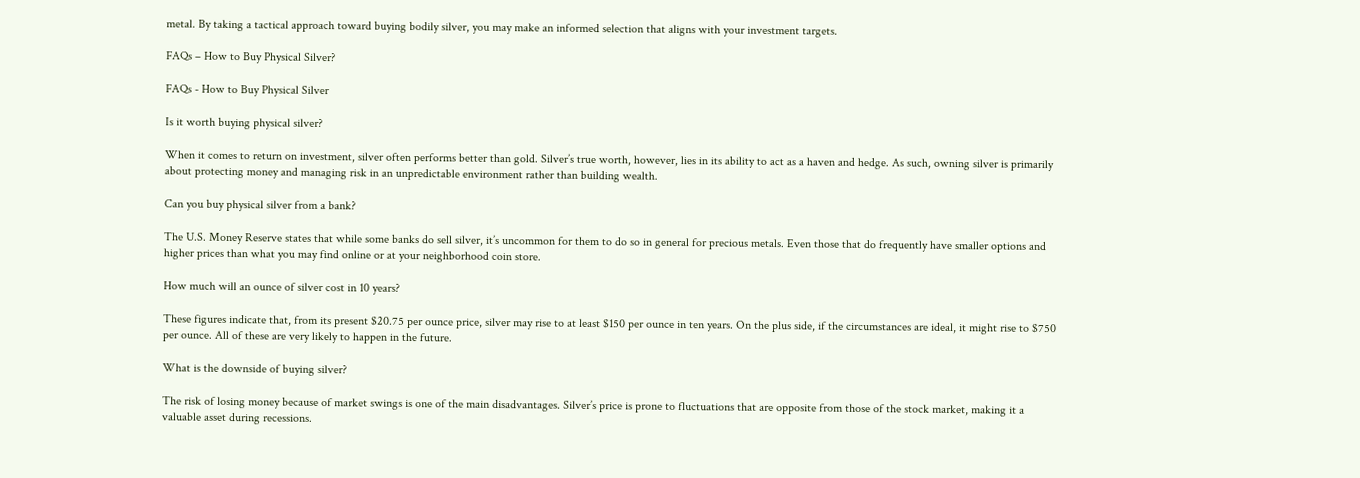metal. By taking a tactical approach toward buying bodily silver, you may make an informed selection that aligns with your investment targets.

FAQs – How to Buy Physical Silver?

FAQs - How to Buy Physical Silver

Is it worth buying physical silver?

When it comes to return on investment, silver often performs better than gold. Silver’s true worth, however, lies in its ability to act as a haven and hedge. As such, owning silver is primarily about protecting money and managing risk in an unpredictable environment rather than building wealth.

Can you buy physical silver from a bank?

The U.S. Money Reserve states that while some banks do sell silver, it’s uncommon for them to do so in general for precious metals. Even those that do frequently have smaller options and higher prices than what you may find online or at your neighborhood coin store.

How much will an ounce of silver cost in 10 years?

These figures indicate that, from its present $20.75 per ounce price, silver may rise to at least $150 per ounce in ten years. On the plus side, if the circumstances are ideal, it might rise to $750 per ounce. All of these are very likely to happen in the future.

What is the downside of buying silver?

The risk of losing money because of market swings is one of the main disadvantages. Silver’s price is prone to fluctuations that are opposite from those of the stock market, making it a valuable asset during recessions.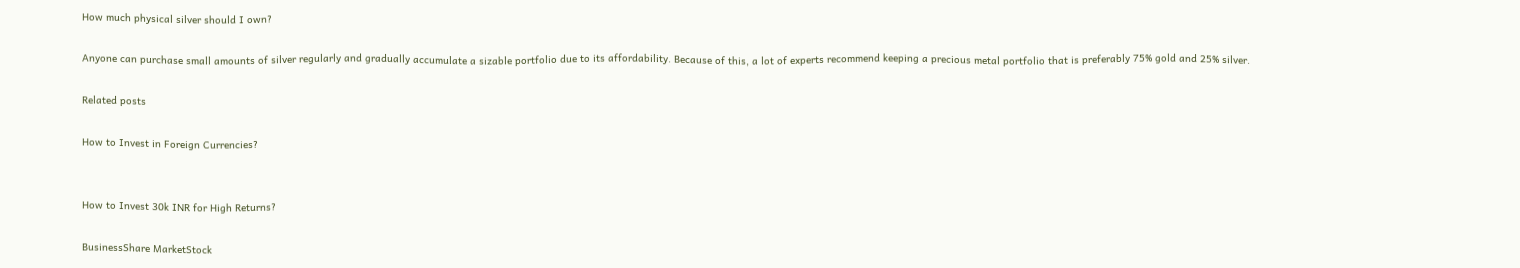How much physical silver should I own?

Anyone can purchase small amounts of silver regularly and gradually accumulate a sizable portfolio due to its affordability. Because of this, a lot of experts recommend keeping a precious metal portfolio that is preferably 75% gold and 25% silver.

Related posts

How to Invest in Foreign Currencies?


How to Invest 30k INR for High Returns?

BusinessShare MarketStock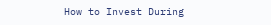How to Invest During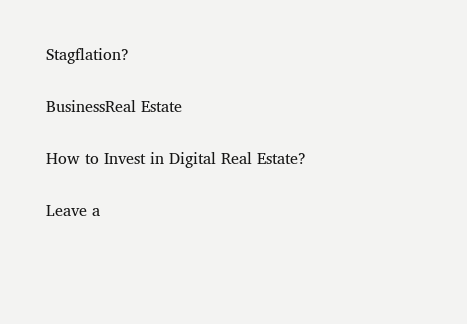Stagflation?

BusinessReal Estate

How to Invest in Digital Real Estate?

Leave a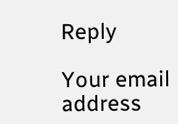Reply

Your email address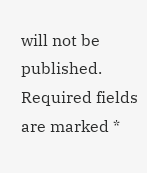will not be published. Required fields are marked *